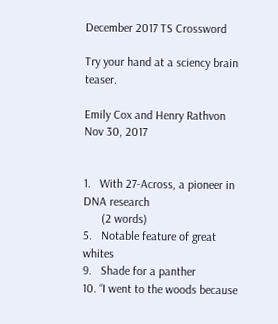December 2017 TS Crossword

Try your hand at a sciency brain teaser.

Emily Cox and Henry Rathvon
Nov 30, 2017


1.   With 27-Across, a pioneer in DNA research
      (2 words)
5.   Notable feature of great whites
9.   Shade for a panther
10. “I went to the woods because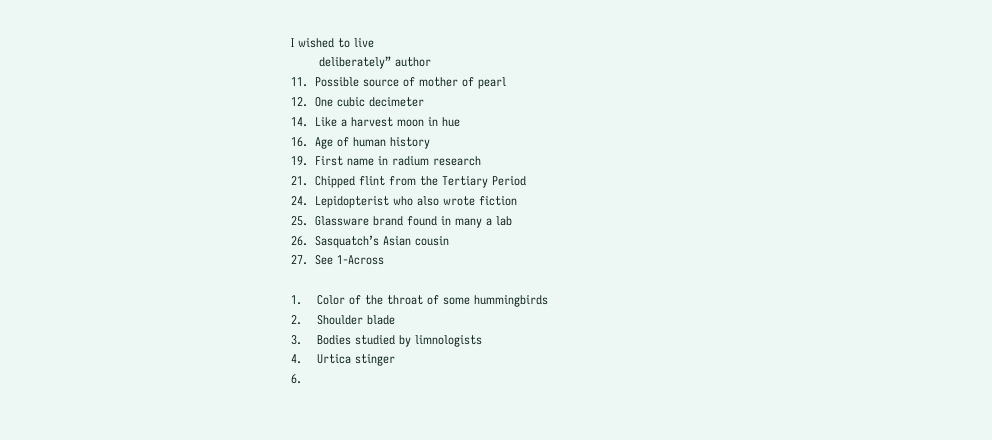I wished to live
       deliberately” author
11.  Possible source of mother of pearl
12.  One cubic decimeter
14.  Like a harvest moon in hue
16.  Age of human history
19.  First name in radium research
21.  Chipped flint from the Tertiary Period
24.  Lepidopterist who also wrote fiction
25.  Glassware brand found in many a lab
26.  Sasquatch’s Asian cousin
27.  See 1-Across

1.    Color of the throat of some hummingbirds
2.    Shoulder blade
3.    Bodies studied by limnologists
4.    Urtica stinger
6.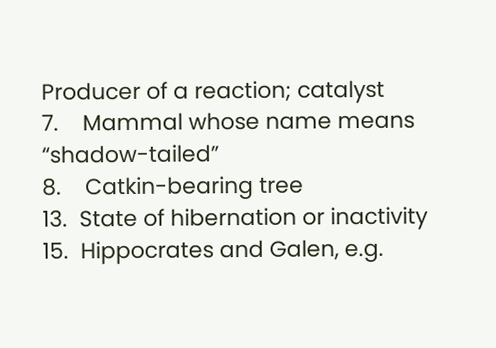Producer of a reaction; catalyst
7.    Mammal whose name means “shadow-tailed”
8.    Catkin-bearing tree
13.  State of hibernation or inactivity
15.  Hippocrates and Galen, e.g.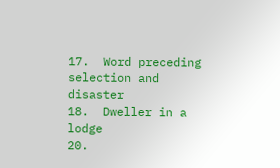17.  Word preceding selection and disaster
18.  Dweller in a lodge
20.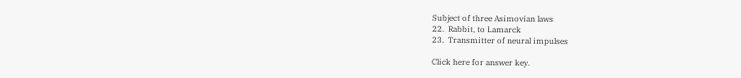Subject of three Asimovian laws
22.  Rabbit, to Lamarck
23.  Transmitter of neural impulses

Click here for answer key.